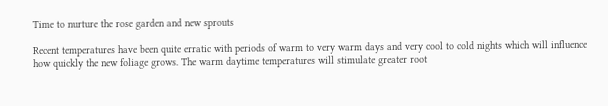Time to nurture the rose garden and new sprouts

Recent temperatures have been quite erratic with periods of warm to very warm days and very cool to cold nights which will influence how quickly the new foliage grows. The warm daytime temperatures will stimulate greater root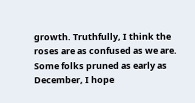growth. Truthfully, I think the roses are as confused as we are. Some folks pruned as early as December, I hope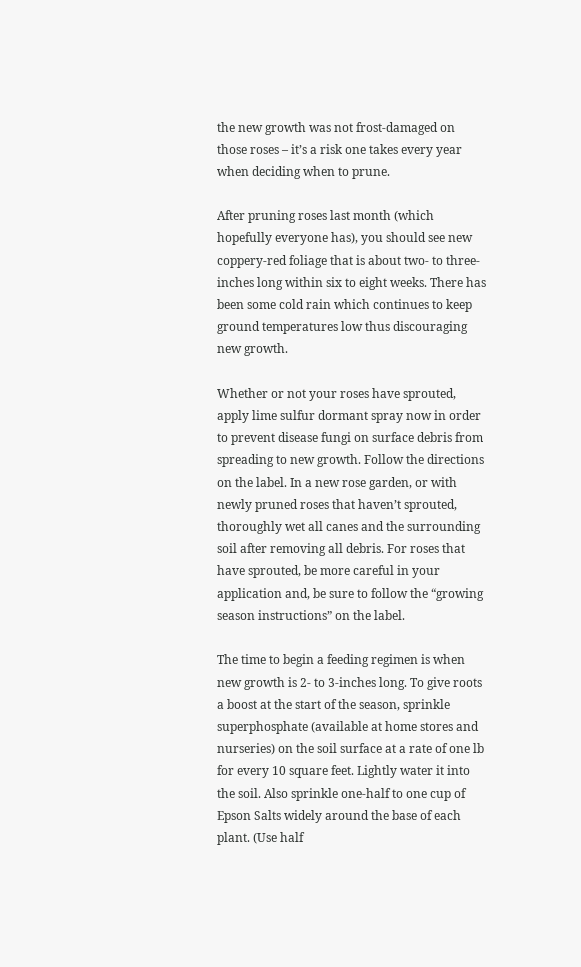the new growth was not frost-damaged on those roses – it’s a risk one takes every year when deciding when to prune.

After pruning roses last month (which hopefully everyone has), you should see new coppery-red foliage that is about two- to three-inches long within six to eight weeks. There has been some cold rain which continues to keep ground temperatures low thus discouraging new growth.

Whether or not your roses have sprouted, apply lime sulfur dormant spray now in order to prevent disease fungi on surface debris from spreading to new growth. Follow the directions on the label. In a new rose garden, or with newly pruned roses that haven’t sprouted, thoroughly wet all canes and the surrounding soil after removing all debris. For roses that have sprouted, be more careful in your application and, be sure to follow the “growing season instructions” on the label.

The time to begin a feeding regimen is when new growth is 2- to 3-inches long. To give roots a boost at the start of the season, sprinkle superphosphate (available at home stores and nurseries) on the soil surface at a rate of one lb for every 10 square feet. Lightly water it into the soil. Also sprinkle one-half to one cup of Epson Salts widely around the base of each plant. (Use half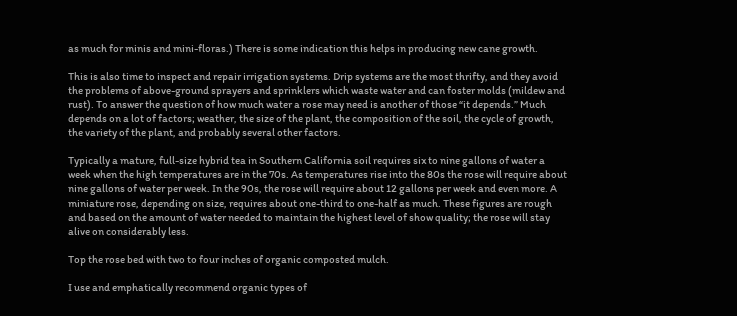as much for minis and mini-floras.) There is some indication this helps in producing new cane growth.

This is also time to inspect and repair irrigation systems. Drip systems are the most thrifty, and they avoid the problems of above-ground sprayers and sprinklers which waste water and can foster molds (mildew and rust). To answer the question of how much water a rose may need is another of those “it depends.” Much depends on a lot of factors; weather, the size of the plant, the composition of the soil, the cycle of growth, the variety of the plant, and probably several other factors.

Typically a mature, full-size hybrid tea in Southern California soil requires six to nine gallons of water a week when the high temperatures are in the 70s. As temperatures rise into the 80s the rose will require about nine gallons of water per week. In the 90s, the rose will require about 12 gallons per week and even more. A miniature rose, depending on size, requires about one-third to one-half as much. These figures are rough and based on the amount of water needed to maintain the highest level of show quality; the rose will stay alive on considerably less.

Top the rose bed with two to four inches of organic composted mulch.

I use and emphatically recommend organic types of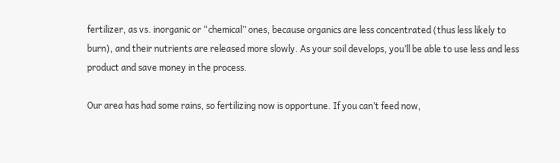fertilizer, as vs. inorganic or “chemical” ones, because organics are less concentrated (thus less likely to burn), and their nutrients are released more slowly. As your soil develops, you’ll be able to use less and less product and save money in the process.

Our area has had some rains, so fertilizing now is opportune. If you can’t feed now,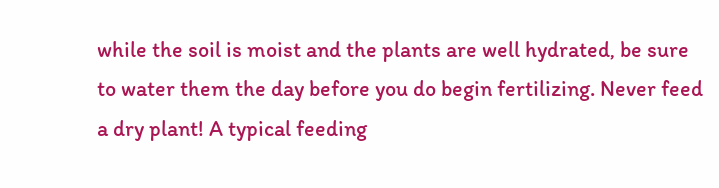while the soil is moist and the plants are well hydrated, be sure to water them the day before you do begin fertilizing. Never feed a dry plant! A typical feeding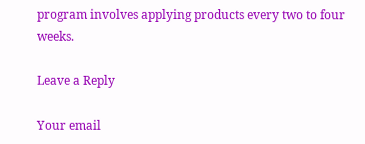program involves applying products every two to four weeks.

Leave a Reply

Your email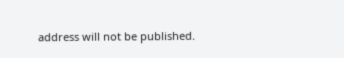address will not be published.